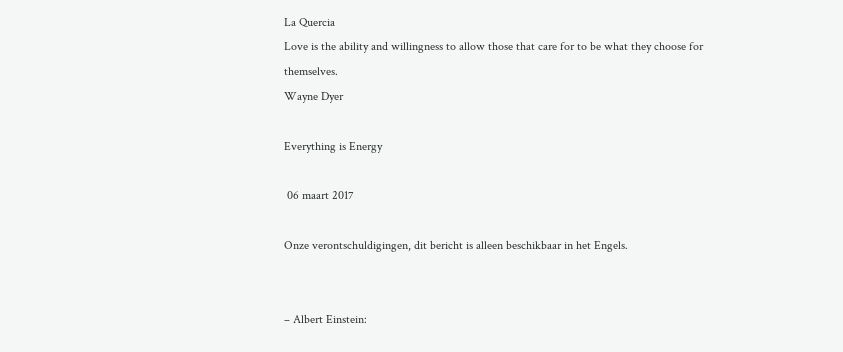La Quercia
Love is the ability and willingness to allow those that care for to be what they choose for themselves.
Wayne Dyer

Everything is Energy

 06 maart 2017

Onze verontschuldigingen, dit bericht is alleen beschikbaar in het Engels.


– Albert Einstein: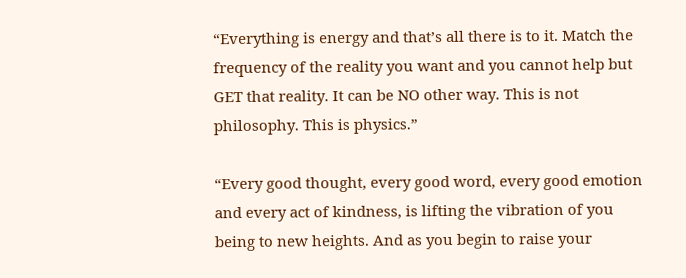“Everything is energy and that’s all there is to it. Match the frequency of the reality you want and you cannot help but GET that reality. It can be NO other way. This is not philosophy. This is physics.”

“Every good thought, every good word, every good emotion and every act of kindness, is lifting the vibration of you being to new heights. And as you begin to raise your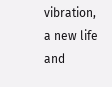vibration, a new life and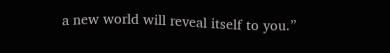a new world will reveal itself to you.”